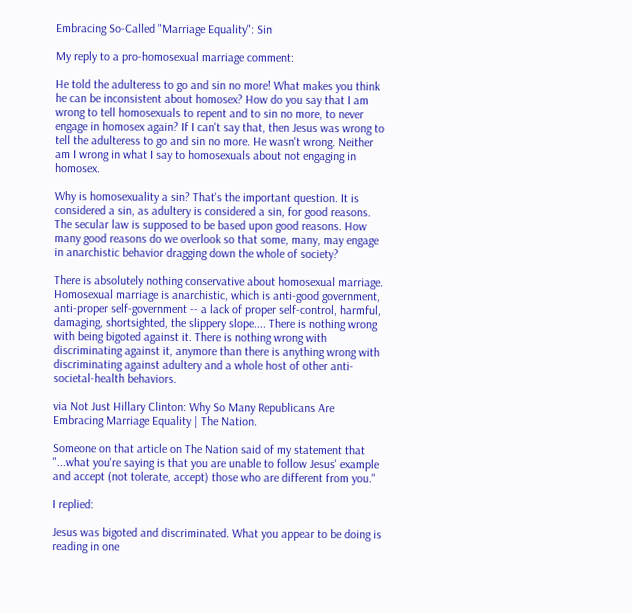Embracing So-Called "Marriage Equality": Sin

My reply to a pro-homosexual marriage comment:

He told the adulteress to go and sin no more! What makes you think he can be inconsistent about homosex? How do you say that I am wrong to tell homosexuals to repent and to sin no more, to never engage in homosex again? If I can't say that, then Jesus was wrong to tell the adulteress to go and sin no more. He wasn't wrong. Neither am I wrong in what I say to homosexuals about not engaging in homosex.

Why is homosexuality a sin? That's the important question. It is considered a sin, as adultery is considered a sin, for good reasons. The secular law is supposed to be based upon good reasons. How many good reasons do we overlook so that some, many, may engage in anarchistic behavior dragging down the whole of society?

There is absolutely nothing conservative about homosexual marriage. Homosexual marriage is anarchistic, which is anti-good government, anti-proper self-government -- a lack of proper self-control, harmful, damaging, shortsighted, the slippery slope.... There is nothing wrong with being bigoted against it. There is nothing wrong with discriminating against it, anymore than there is anything wrong with discriminating against adultery and a whole host of other anti-societal-health behaviors.

via Not Just Hillary Clinton: Why So Many Republicans Are Embracing Marriage Equality | The Nation.

Someone on that article on The Nation said of my statement that "...what you're saying is that you are unable to follow Jesus' example and accept (not tolerate, accept) those who are different from you."

I replied:

Jesus was bigoted and discriminated. What you appear to be doing is reading in one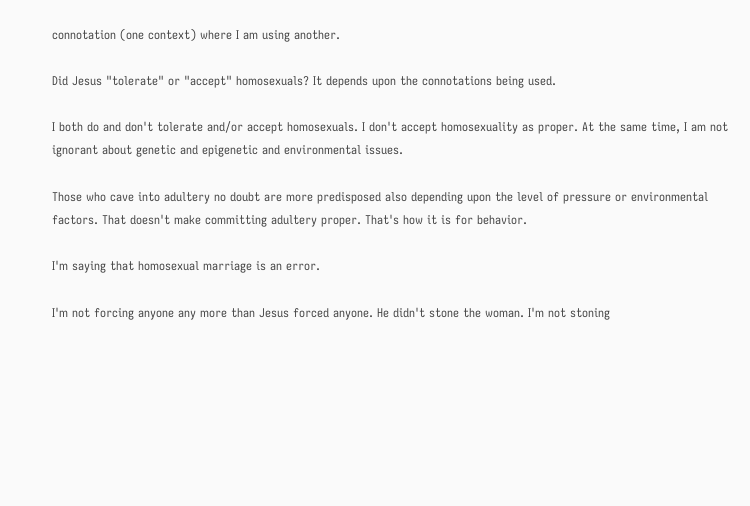connotation (one context) where I am using another.

Did Jesus "tolerate" or "accept" homosexuals? It depends upon the connotations being used.

I both do and don't tolerate and/or accept homosexuals. I don't accept homosexuality as proper. At the same time, I am not ignorant about genetic and epigenetic and environmental issues.

Those who cave into adultery no doubt are more predisposed also depending upon the level of pressure or environmental factors. That doesn't make committing adultery proper. That's how it is for behavior.

I'm saying that homosexual marriage is an error.

I'm not forcing anyone any more than Jesus forced anyone. He didn't stone the woman. I'm not stoning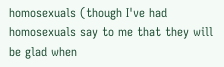homosexuals (though I've had homosexuals say to me that they will be glad when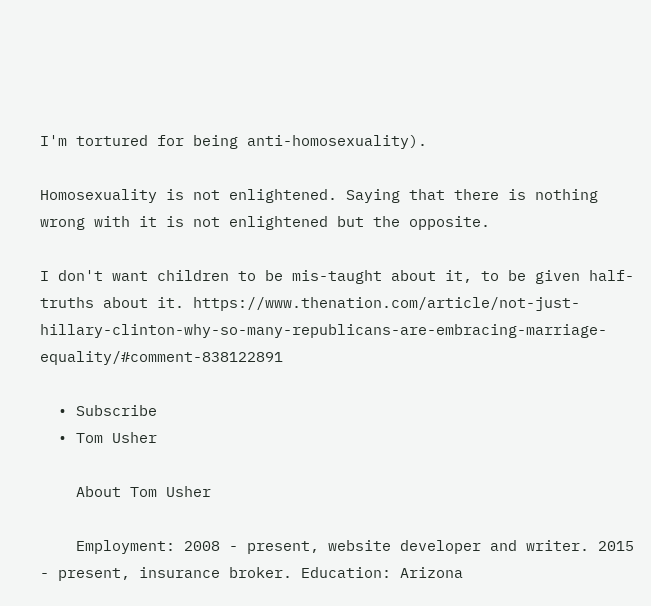I'm tortured for being anti-homosexuality).

Homosexuality is not enlightened. Saying that there is nothing wrong with it is not enlightened but the opposite.

I don't want children to be mis-taught about it, to be given half-truths about it. https://www.thenation.com/article/not-just-hillary-clinton-why-so-many-republicans-are-embracing-marriage-equality/#comment-838122891

  • Subscribe
  • Tom Usher

    About Tom Usher

    Employment: 2008 - present, website developer and writer. 2015 - present, insurance broker. Education: Arizona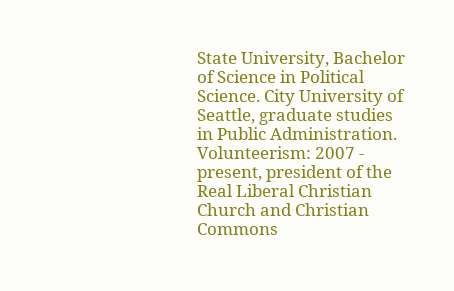State University, Bachelor of Science in Political Science. City University of Seattle, graduate studies in Public Administration. Volunteerism: 2007 - present, president of the Real Liberal Christian Church and Christian Commons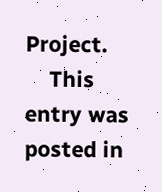Project.
    This entry was posted in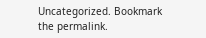Uncategorized. Bookmark the permalink.